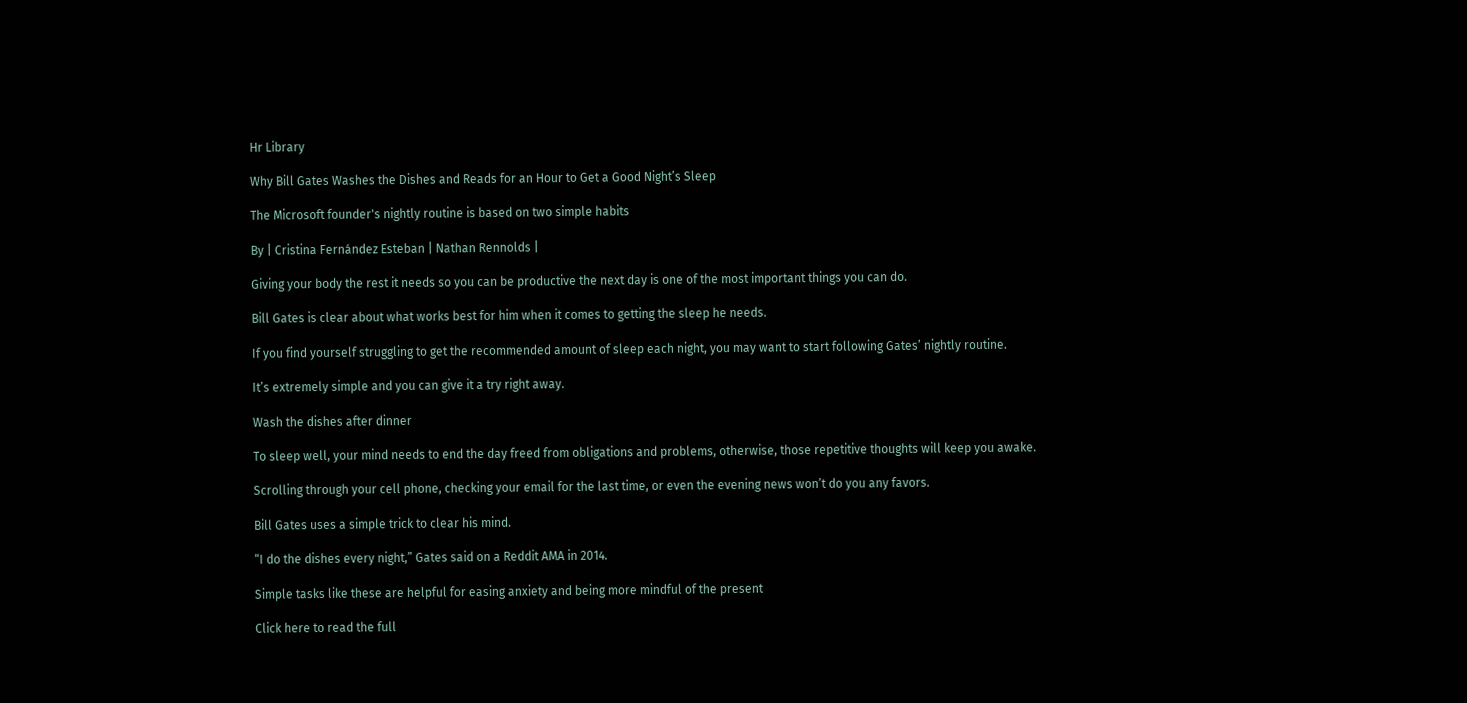Hr Library

Why Bill Gates Washes the Dishes and Reads for an Hour to Get a Good Night’s Sleep

The Microsoft founder's nightly routine is based on two simple habits

By | Cristina Fernández Esteban | Nathan Rennolds |

Giving your body the rest it needs so you can be productive the next day is one of the most important things you can do.

Bill Gates is clear about what works best for him when it comes to getting the sleep he needs.

If you find yourself struggling to get the recommended amount of sleep each night, you may want to start following Gates’ nightly routine.

It’s extremely simple and you can give it a try right away.

Wash the dishes after dinner

To sleep well, your mind needs to end the day freed from obligations and problems, otherwise, those repetitive thoughts will keep you awake.

Scrolling through your cell phone, checking your email for the last time, or even the evening news won’t do you any favors.

Bill Gates uses a simple trick to clear his mind.

“I do the dishes every night,” Gates said on a Reddit AMA in 2014.

Simple tasks like these are helpful for easing anxiety and being more mindful of the present

Click here to read the full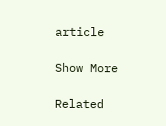article

Show More

Related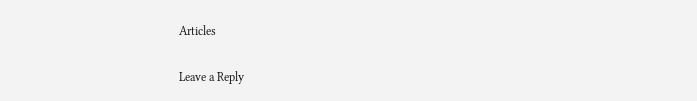Articles

Leave a Reply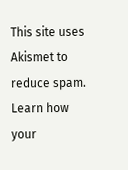This site uses Akismet to reduce spam. Learn how your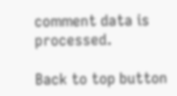comment data is processed.

Back to top button